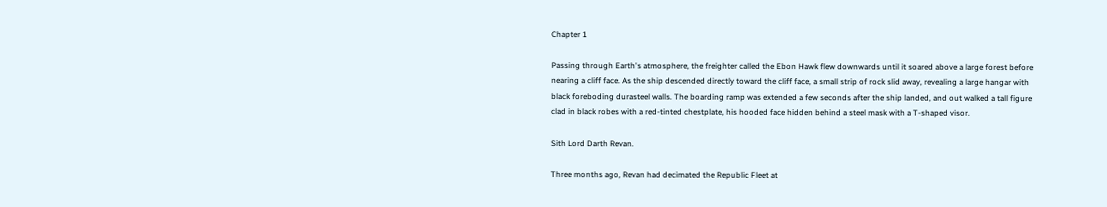Chapter 1

Passing through Earth's atmosphere, the freighter called the Ebon Hawk flew downwards until it soared above a large forest before nearing a cliff face. As the ship descended directly toward the cliff face, a small strip of rock slid away, revealing a large hangar with black foreboding durasteel walls. The boarding ramp was extended a few seconds after the ship landed, and out walked a tall figure clad in black robes with a red-tinted chestplate, his hooded face hidden behind a steel mask with a T-shaped visor.

Sith Lord Darth Revan.

Three months ago, Revan had decimated the Republic Fleet at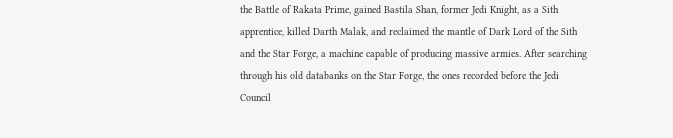the Battle of Rakata Prime, gained Bastila Shan, former Jedi Knight, as a Sith apprentice, killed Darth Malak, and reclaimed the mantle of Dark Lord of the Sith and the Star Forge, a machine capable of producing massive armies. After searching through his old databanks on the Star Forge, the ones recorded before the Jedi Council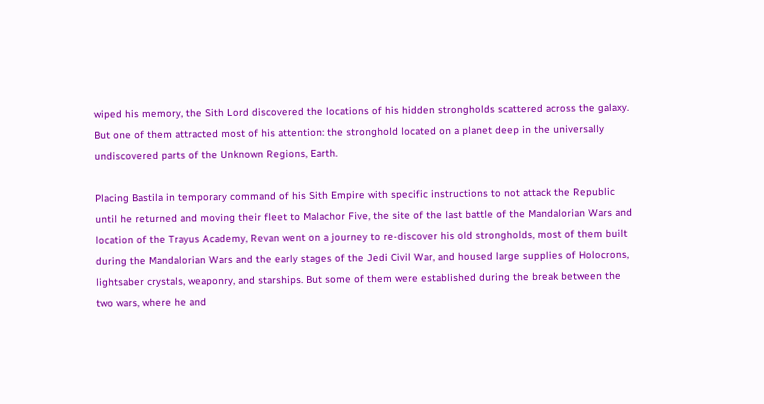wiped his memory, the Sith Lord discovered the locations of his hidden strongholds scattered across the galaxy. But one of them attracted most of his attention: the stronghold located on a planet deep in the universally undiscovered parts of the Unknown Regions, Earth.

Placing Bastila in temporary command of his Sith Empire with specific instructions to not attack the Republic until he returned and moving their fleet to Malachor Five, the site of the last battle of the Mandalorian Wars and location of the Trayus Academy, Revan went on a journey to re-discover his old strongholds, most of them built during the Mandalorian Wars and the early stages of the Jedi Civil War, and housed large supplies of Holocrons, lightsaber crystals, weaponry, and starships. But some of them were established during the break between the two wars, where he and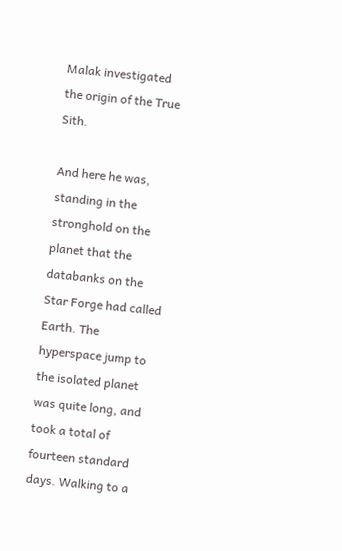Malak investigated the origin of the True Sith.

And here he was, standing in the stronghold on the planet that the databanks on the Star Forge had called Earth. The hyperspace jump to the isolated planet was quite long, and took a total of fourteen standard days. Walking to a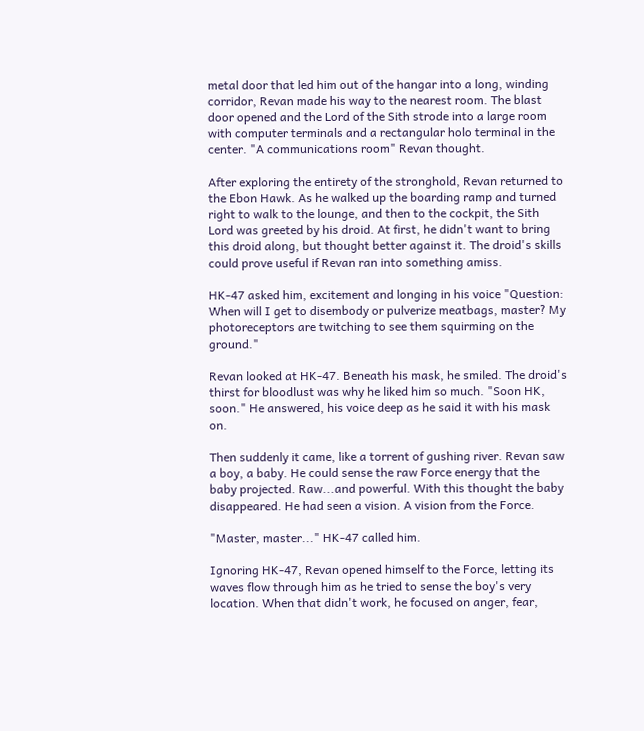metal door that led him out of the hangar into a long, winding corridor, Revan made his way to the nearest room. The blast door opened and the Lord of the Sith strode into a large room with computer terminals and a rectangular holo terminal in the center. "A communications room" Revan thought.

After exploring the entirety of the stronghold, Revan returned to the Ebon Hawk. As he walked up the boarding ramp and turned right to walk to the lounge, and then to the cockpit, the Sith Lord was greeted by his droid. At first, he didn't want to bring this droid along, but thought better against it. The droid's skills could prove useful if Revan ran into something amiss.

HK-47 asked him, excitement and longing in his voice "Question: When will I get to disembody or pulverize meatbags, master? My photoreceptors are twitching to see them squirming on the ground."

Revan looked at HK-47. Beneath his mask, he smiled. The droid's thirst for bloodlust was why he liked him so much. "Soon HK, soon." He answered, his voice deep as he said it with his mask on.

Then suddenly it came, like a torrent of gushing river. Revan saw a boy, a baby. He could sense the raw Force energy that the baby projected. Raw...and powerful. With this thought the baby disappeared. He had seen a vision. A vision from the Force.

"Master, master..." HK-47 called him.

Ignoring HK-47, Revan opened himself to the Force, letting its waves flow through him as he tried to sense the boy's very location. When that didn't work, he focused on anger, fear,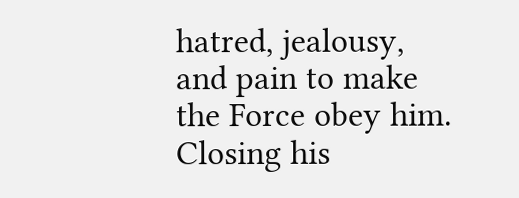hatred, jealousy, and pain to make the Force obey him. Closing his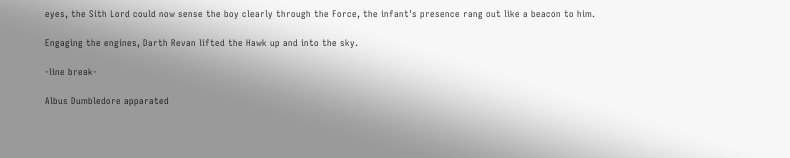eyes, the Sith Lord could now sense the boy clearly through the Force, the infant's presence rang out like a beacon to him.

Engaging the engines, Darth Revan lifted the Hawk up and into the sky.

-line break-

Albus Dumbledore apparated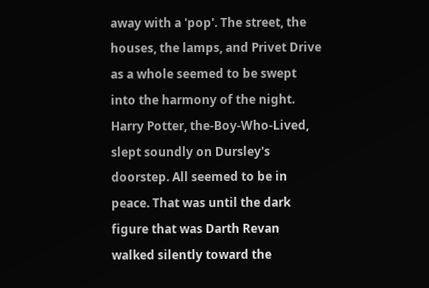away with a 'pop'. The street, the houses, the lamps, and Privet Drive as a whole seemed to be swept into the harmony of the night. Harry Potter, the-Boy-Who-Lived, slept soundly on Dursley's doorstep. All seemed to be in peace. That was until the dark figure that was Darth Revan walked silently toward the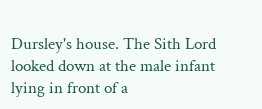Dursley's house. The Sith Lord looked down at the male infant lying in front of a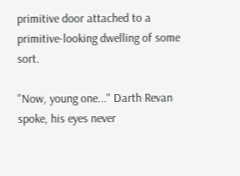primitive door attached to a primitive-looking dwelling of some sort.

"Now, young one..." Darth Revan spoke, his eyes never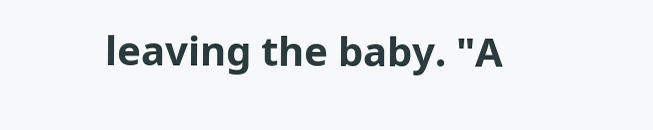leaving the baby. "A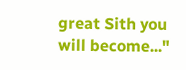great Sith you will become..."